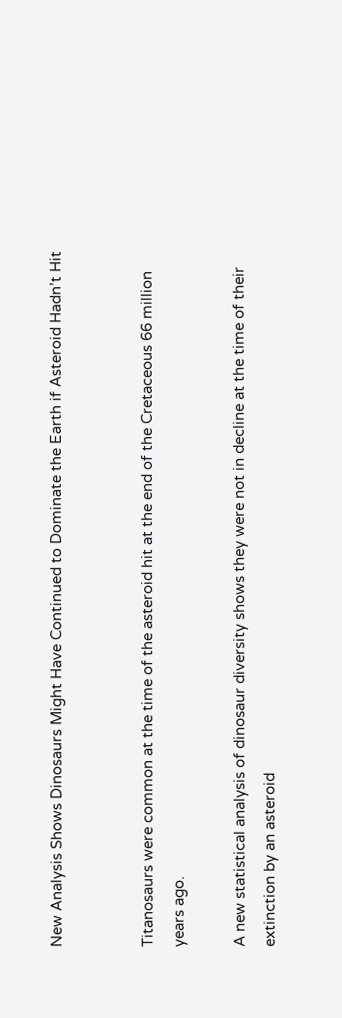New Analysis Shows Dinosaurs Might Have Continued to Dominate the Earth if Asteroid Hadn’t Hit


Titanosaurs were common at the time of the asteroid hit at the end of the Cretaceous 66 million years ago.

A new statistical analysis of dinosaur diversity shows they were not in decline at the time of their extinction by an asteroid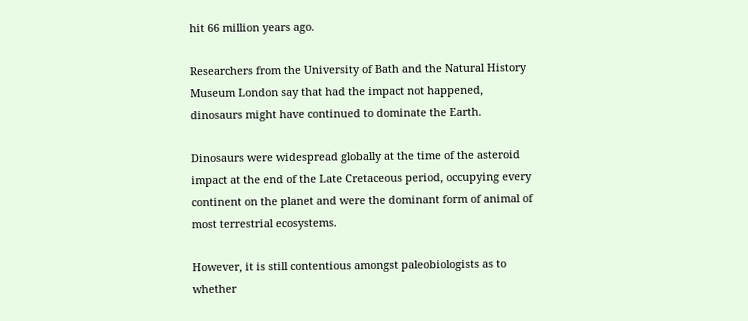hit 66 million years ago.

Researchers from the University of Bath and the Natural History Museum London say that had the impact not happened, dinosaurs might have continued to dominate the Earth.

Dinosaurs were widespread globally at the time of the asteroid impact at the end of the Late Cretaceous period, occupying every continent on the planet and were the dominant form of animal of most terrestrial ecosystems.

However, it is still contentious amongst paleobiologists as to whether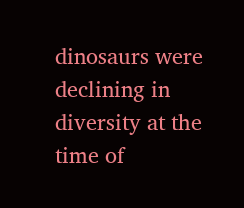dinosaurs were declining in diversity at the time of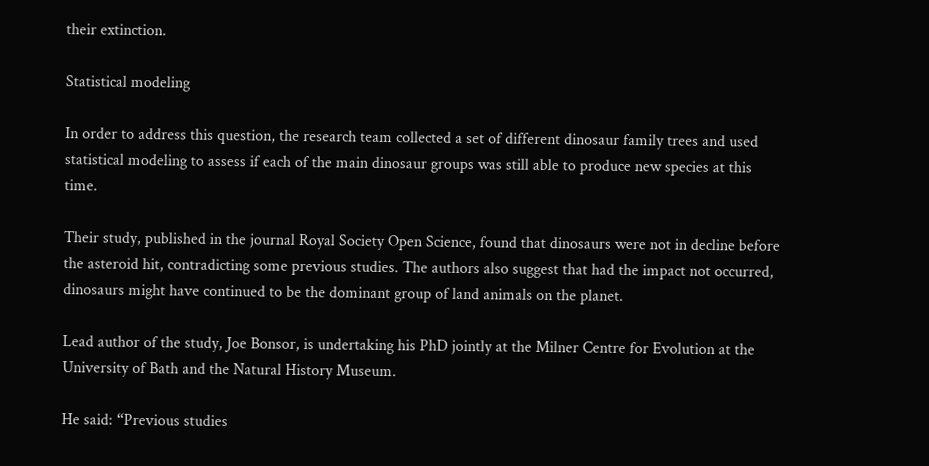their extinction.

Statistical modeling

In order to address this question, the research team collected a set of different dinosaur family trees and used statistical modeling to assess if each of the main dinosaur groups was still able to produce new species at this time.

Their study, published in the journal Royal Society Open Science, found that dinosaurs were not in decline before the asteroid hit, contradicting some previous studies. The authors also suggest that had the impact not occurred, dinosaurs might have continued to be the dominant group of land animals on the planet.

Lead author of the study, Joe Bonsor, is undertaking his PhD jointly at the Milner Centre for Evolution at the University of Bath and the Natural History Museum.

He said: “Previous studies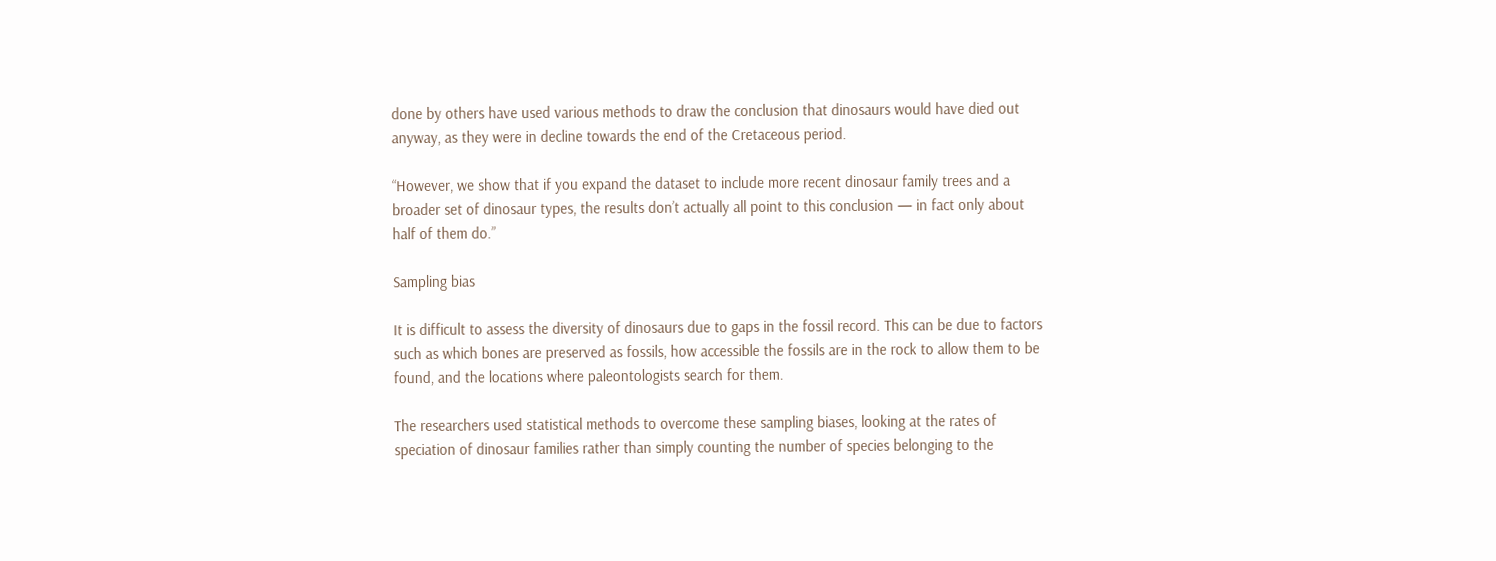done by others have used various methods to draw the conclusion that dinosaurs would have died out anyway, as they were in decline towards the end of the Cretaceous period.

“However, we show that if you expand the dataset to include more recent dinosaur family trees and a broader set of dinosaur types, the results don’t actually all point to this conclusion — in fact only about half of them do.”

Sampling bias

It is difficult to assess the diversity of dinosaurs due to gaps in the fossil record. This can be due to factors such as which bones are preserved as fossils, how accessible the fossils are in the rock to allow them to be found, and the locations where paleontologists search for them.

The researchers used statistical methods to overcome these sampling biases, looking at the rates of speciation of dinosaur families rather than simply counting the number of species belonging to the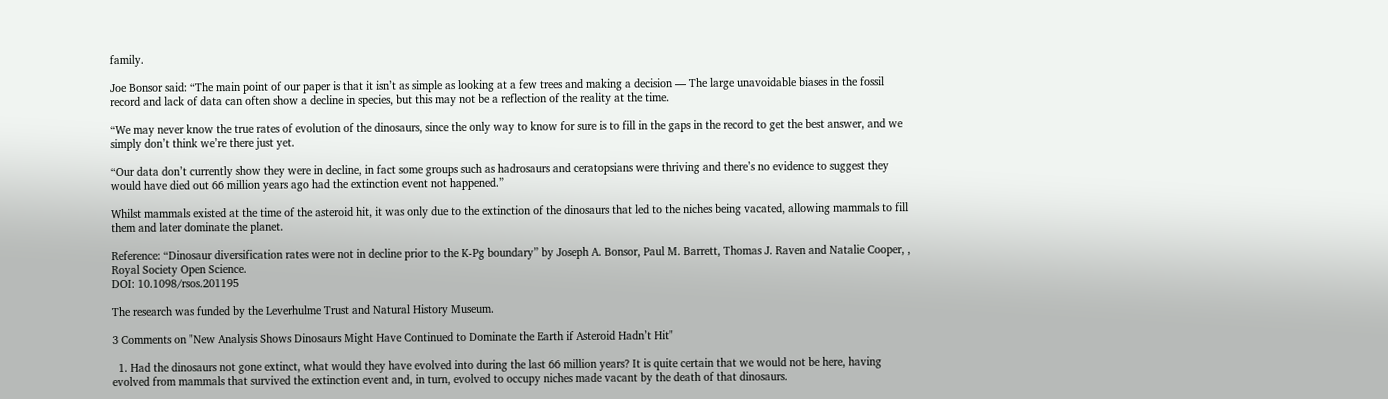family.

Joe Bonsor said: “The main point of our paper is that it isn’t as simple as looking at a few trees and making a decision — The large unavoidable biases in the fossil record and lack of data can often show a decline in species, but this may not be a reflection of the reality at the time.

“We may never know the true rates of evolution of the dinosaurs, since the only way to know for sure is to fill in the gaps in the record to get the best answer, and we simply don’t think we’re there just yet.

“Our data don’t currently show they were in decline, in fact some groups such as hadrosaurs and ceratopsians were thriving and there’s no evidence to suggest they would have died out 66 million years ago had the extinction event not happened.”

Whilst mammals existed at the time of the asteroid hit, it was only due to the extinction of the dinosaurs that led to the niches being vacated, allowing mammals to fill them and later dominate the planet.

Reference: “Dinosaur diversification rates were not in decline prior to the K-Pg boundary” by Joseph A. Bonsor, Paul M. Barrett, Thomas J. Raven and Natalie Cooper, , Royal Society Open Science.
DOI: 10.1098/rsos.201195

The research was funded by the Leverhulme Trust and Natural History Museum.

3 Comments on "New Analysis Shows Dinosaurs Might Have Continued to Dominate the Earth if Asteroid Hadn’t Hit"

  1. Had the dinosaurs not gone extinct, what would they have evolved into during the last 66 million years? It is quite certain that we would not be here, having evolved from mammals that survived the extinction event and, in turn, evolved to occupy niches made vacant by the death of that dinosaurs.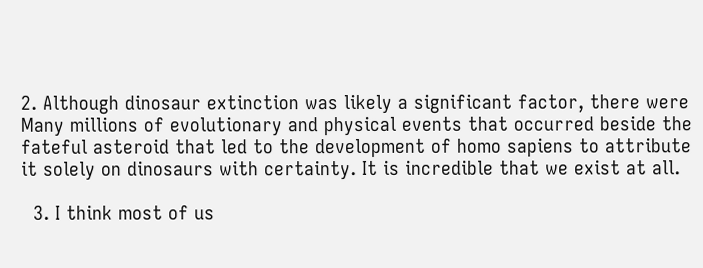2. Although dinosaur extinction was likely a significant factor, there were Many millions of evolutionary and physical events that occurred beside the fateful asteroid that led to the development of homo sapiens to attribute it solely on dinosaurs with certainty. It is incredible that we exist at all.

  3. I think most of us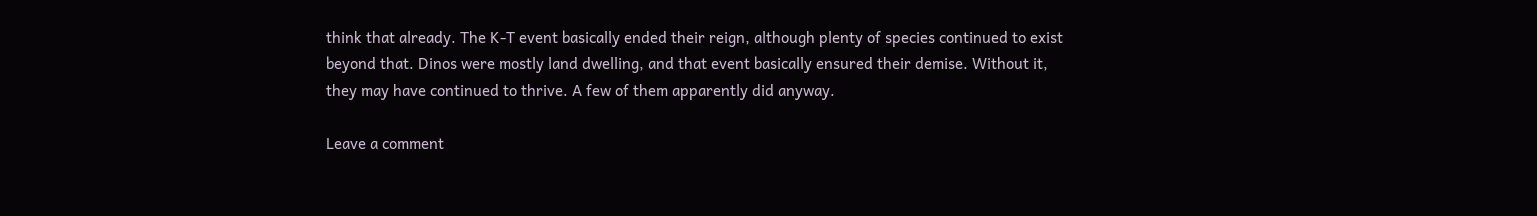think that already. The K-T event basically ended their reign, although plenty of species continued to exist beyond that. Dinos were mostly land dwelling, and that event basically ensured their demise. Without it, they may have continued to thrive. A few of them apparently did anyway.

Leave a comment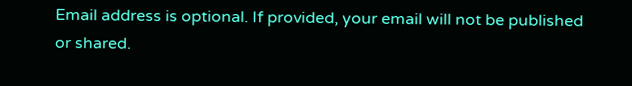Email address is optional. If provided, your email will not be published or shared.